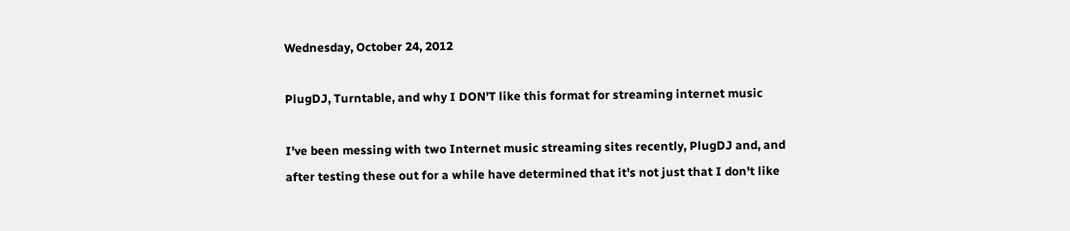Wednesday, October 24, 2012

PlugDJ, Turntable, and why I DON'T like this format for streaming internet music

I've been messing with two Internet music streaming sites recently, PlugDJ and, and after testing these out for a while have determined that it's not just that I don't like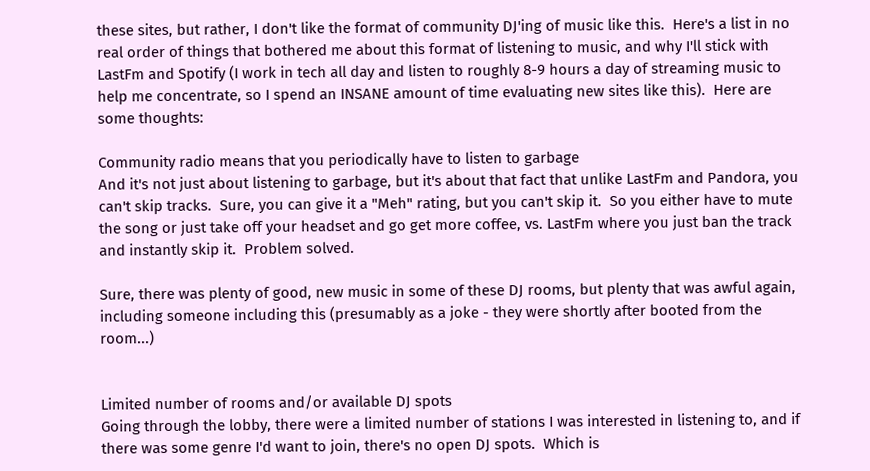these sites, but rather, I don't like the format of community DJ'ing of music like this.  Here's a list in no real order of things that bothered me about this format of listening to music, and why I'll stick with LastFm and Spotify (I work in tech all day and listen to roughly 8-9 hours a day of streaming music to help me concentrate, so I spend an INSANE amount of time evaluating new sites like this).  Here are some thoughts:

Community radio means that you periodically have to listen to garbage
And it's not just about listening to garbage, but it's about that fact that unlike LastFm and Pandora, you can't skip tracks.  Sure, you can give it a "Meh" rating, but you can't skip it.  So you either have to mute the song or just take off your headset and go get more coffee, vs. LastFm where you just ban the track and instantly skip it.  Problem solved.

Sure, there was plenty of good, new music in some of these DJ rooms, but plenty that was awful again, including someone including this (presumably as a joke - they were shortly after booted from the room...)


Limited number of rooms and/or available DJ spots
Going through the lobby, there were a limited number of stations I was interested in listening to, and if there was some genre I'd want to join, there's no open DJ spots.  Which is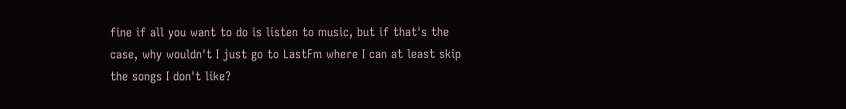fine if all you want to do is listen to music, but if that's the case, why wouldn't I just go to LastFm where I can at least skip the songs I don't like?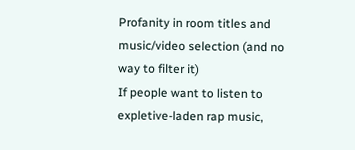Profanity in room titles and music/video selection (and no way to filter it)
If people want to listen to expletive-laden rap music,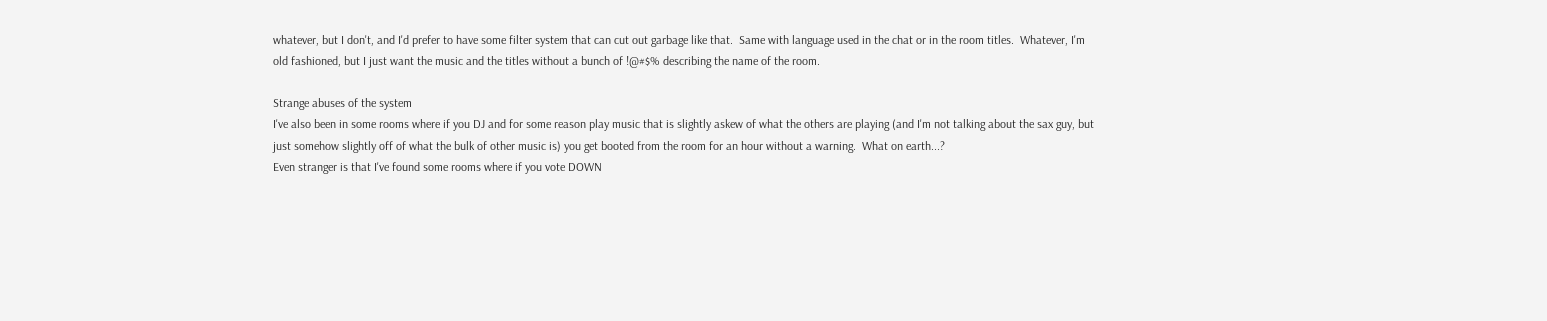whatever, but I don't, and I'd prefer to have some filter system that can cut out garbage like that.  Same with language used in the chat or in the room titles.  Whatever, I'm old fashioned, but I just want the music and the titles without a bunch of !@#$% describing the name of the room.

Strange abuses of the system
I've also been in some rooms where if you DJ and for some reason play music that is slightly askew of what the others are playing (and I'm not talking about the sax guy, but just somehow slightly off of what the bulk of other music is) you get booted from the room for an hour without a warning.  What on earth...?
Even stranger is that I've found some rooms where if you vote DOWN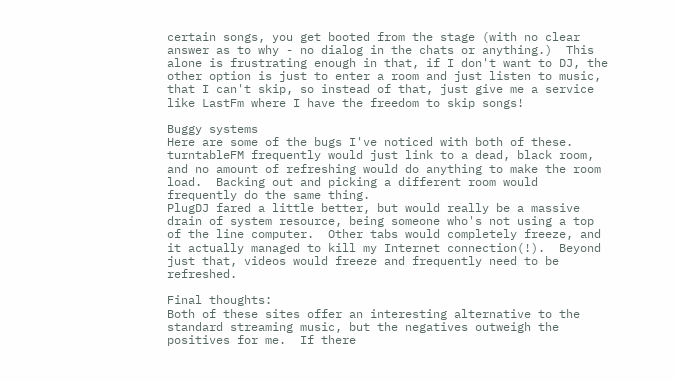certain songs, you get booted from the stage (with no clear answer as to why - no dialog in the chats or anything.)  This alone is frustrating enough in that, if I don't want to DJ, the other option is just to enter a room and just listen to music, that I can't skip, so instead of that, just give me a service like LastFm where I have the freedom to skip songs!

Buggy systems
Here are some of the bugs I've noticed with both of these.  turntableFM frequently would just link to a dead, black room, and no amount of refreshing would do anything to make the room load.  Backing out and picking a different room would frequently do the same thing.
PlugDJ fared a little better, but would really be a massive drain of system resource, being someone who's not using a top of the line computer.  Other tabs would completely freeze, and it actually managed to kill my Internet connection(!).  Beyond just that, videos would freeze and frequently need to be refreshed.

Final thoughts:
Both of these sites offer an interesting alternative to the standard streaming music, but the negatives outweigh the positives for me.  If there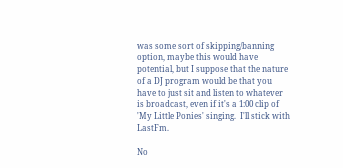was some sort of skipping/banning option, maybe this would have potential, but I suppose that the nature of a DJ program would be that you have to just sit and listen to whatever is broadcast, even if it's a 1:00 clip of 'My Little Ponies' singing.  I'll stick with LastFm.

No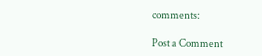comments:

Post a Comment